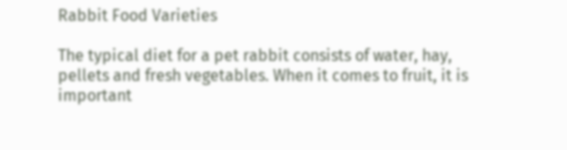Rabbit Food Varieties

The typical diet for a pet rabbit consists of water, hay, pellets and fresh vegetables. When it comes to fruit, it is important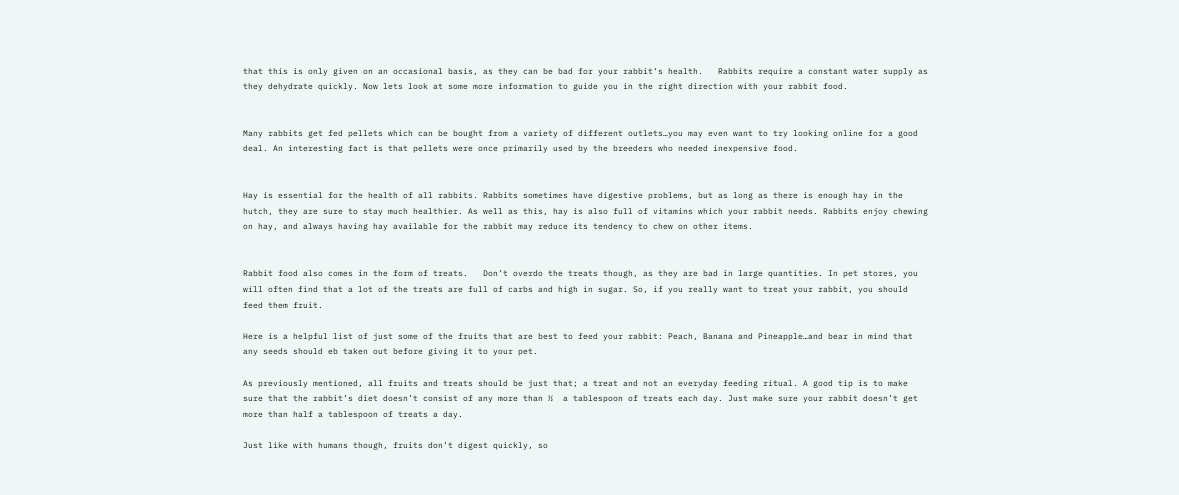that this is only given on an occasional basis, as they can be bad for your rabbit’s health.   Rabbits require a constant water supply as they dehydrate quickly. Now lets look at some more information to guide you in the right direction with your rabbit food.


Many rabbits get fed pellets which can be bought from a variety of different outlets…you may even want to try looking online for a good deal. An interesting fact is that pellets were once primarily used by the breeders who needed inexpensive food.


Hay is essential for the health of all rabbits. Rabbits sometimes have digestive problems, but as long as there is enough hay in the hutch, they are sure to stay much healthier. As well as this, hay is also full of vitamins which your rabbit needs. Rabbits enjoy chewing on hay, and always having hay available for the rabbit may reduce its tendency to chew on other items.


Rabbit food also comes in the form of treats.   Don’t overdo the treats though, as they are bad in large quantities. In pet stores, you will often find that a lot of the treats are full of carbs and high in sugar. So, if you really want to treat your rabbit, you should feed them fruit.

Here is a helpful list of just some of the fruits that are best to feed your rabbit: Peach, Banana and Pineapple…and bear in mind that any seeds should eb taken out before giving it to your pet.

As previously mentioned, all fruits and treats should be just that; a treat and not an everyday feeding ritual. A good tip is to make sure that the rabbit’s diet doesn’t consist of any more than ½  a tablespoon of treats each day. Just make sure your rabbit doesn’t get more than half a tablespoon of treats a day.

Just like with humans though, fruits don’t digest quickly, so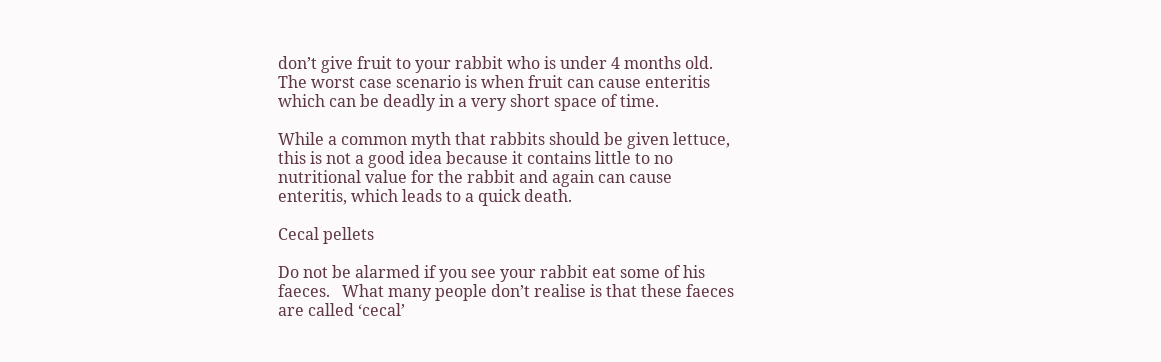don’t give fruit to your rabbit who is under 4 months old. The worst case scenario is when fruit can cause enteritis which can be deadly in a very short space of time.

While a common myth that rabbits should be given lettuce, this is not a good idea because it contains little to no nutritional value for the rabbit and again can cause enteritis, which leads to a quick death.

Cecal pellets

Do not be alarmed if you see your rabbit eat some of his faeces.   What many people don’t realise is that these faeces are called ‘cecal’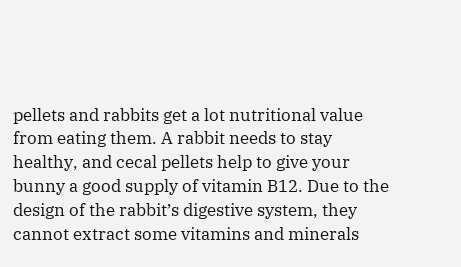pellets and rabbits get a lot nutritional value from eating them. A rabbit needs to stay healthy, and cecal pellets help to give your bunny a good supply of vitamin B12. Due to the design of the rabbit’s digestive system, they cannot extract some vitamins and minerals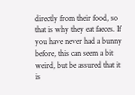directly from their food, so that is why they eat faeces. If you have never had a bunny before, this can seem a bit weird, but be assured that it is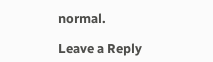normal.

Leave a Reply